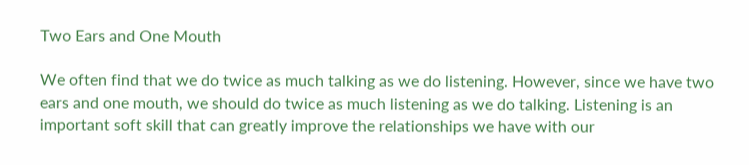Two Ears and One Mouth

We often find that we do twice as much talking as we do listening. However, since we have two ears and one mouth, we should do twice as much listening as we do talking. Listening is an important soft skill that can greatly improve the relationships we have with our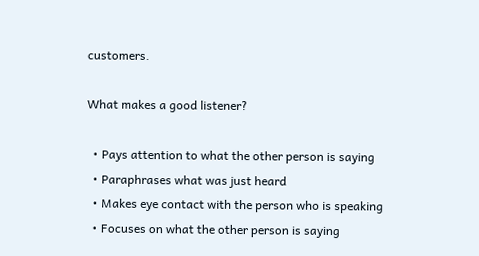customers.

What makes a good listener?

  • Pays attention to what the other person is saying
  • Paraphrases what was just heard
  • Makes eye contact with the person who is speaking
  • Focuses on what the other person is saying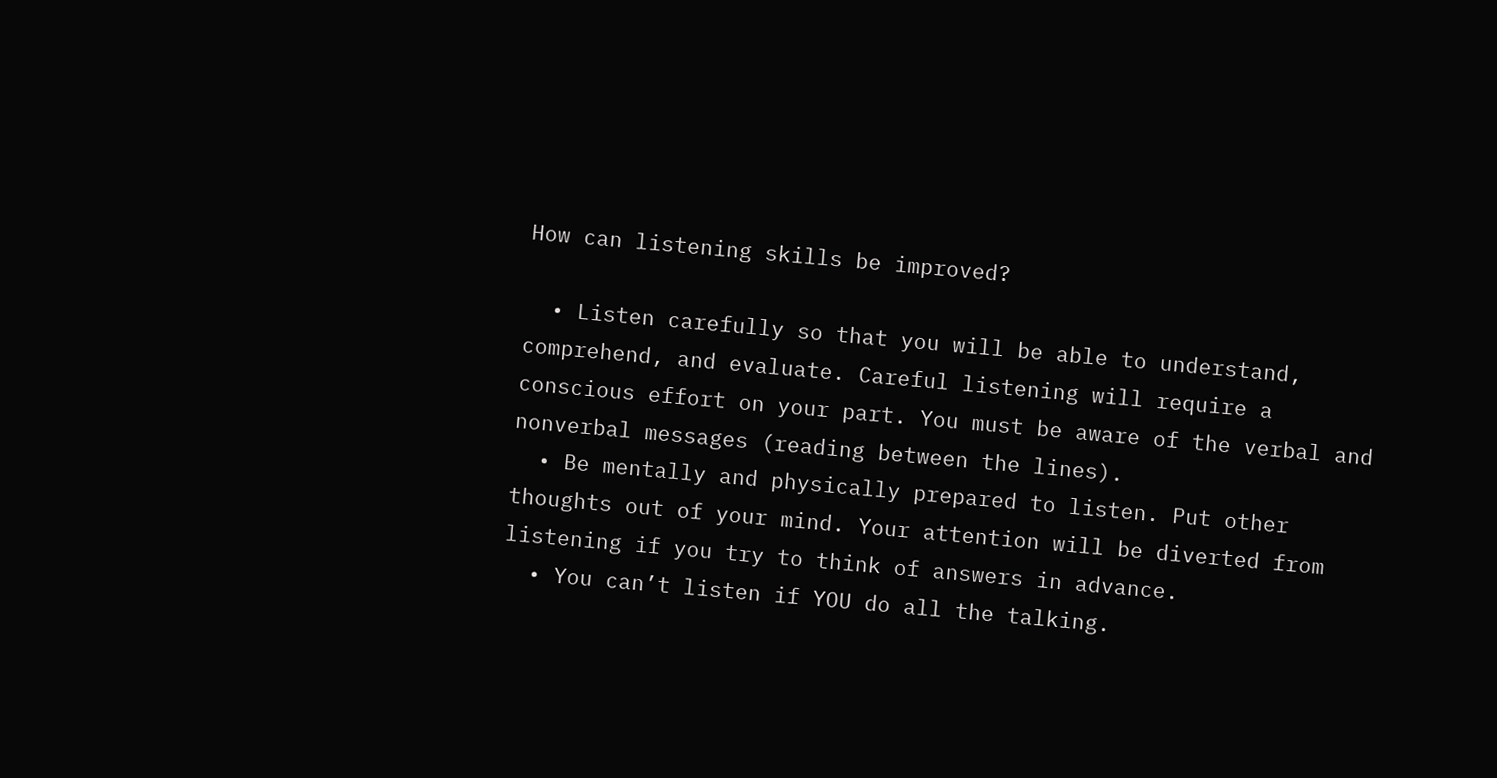How can listening skills be improved?

  • Listen carefully so that you will be able to understand, comprehend, and evaluate. Careful listening will require a conscious effort on your part. You must be aware of the verbal and nonverbal messages (reading between the lines).
  • Be mentally and physically prepared to listen. Put other thoughts out of your mind. Your attention will be diverted from listening if you try to think of answers in advance.
  • You can’t listen if YOU do all the talking.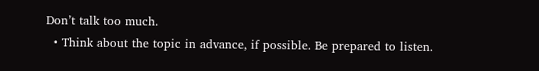Don’t talk too much.
  • Think about the topic in advance, if possible. Be prepared to listen.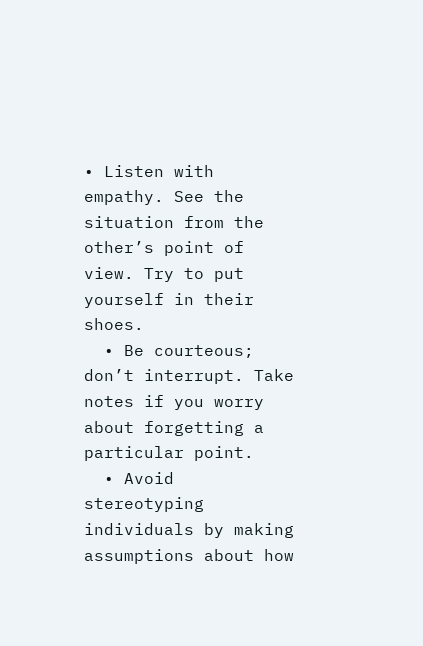• Listen with empathy. See the situation from the other’s point of view. Try to put yourself in their shoes.
  • Be courteous; don’t interrupt. Take notes if you worry about forgetting a particular point.
  • Avoid stereotyping individuals by making assumptions about how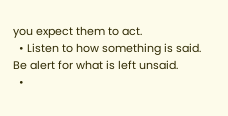you expect them to act.
  • Listen to how something is said. Be alert for what is left unsaid.
  •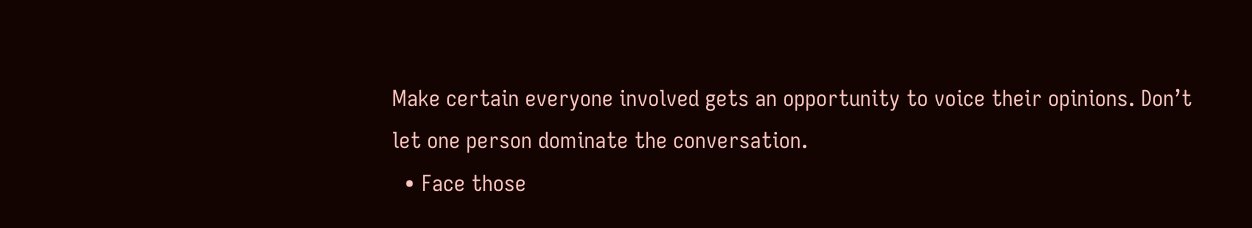Make certain everyone involved gets an opportunity to voice their opinions. Don’t let one person dominate the conversation.
  • Face those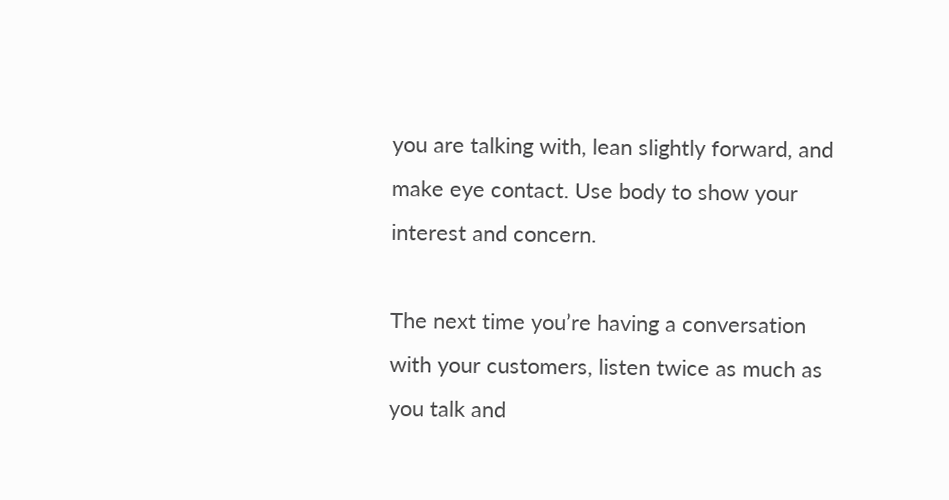you are talking with, lean slightly forward, and make eye contact. Use body to show your interest and concern.

The next time you’re having a conversation with your customers, listen twice as much as you talk and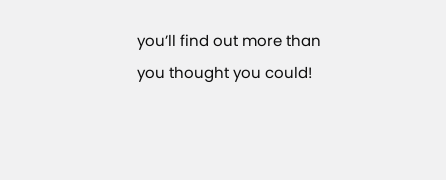you’ll find out more than you thought you could!